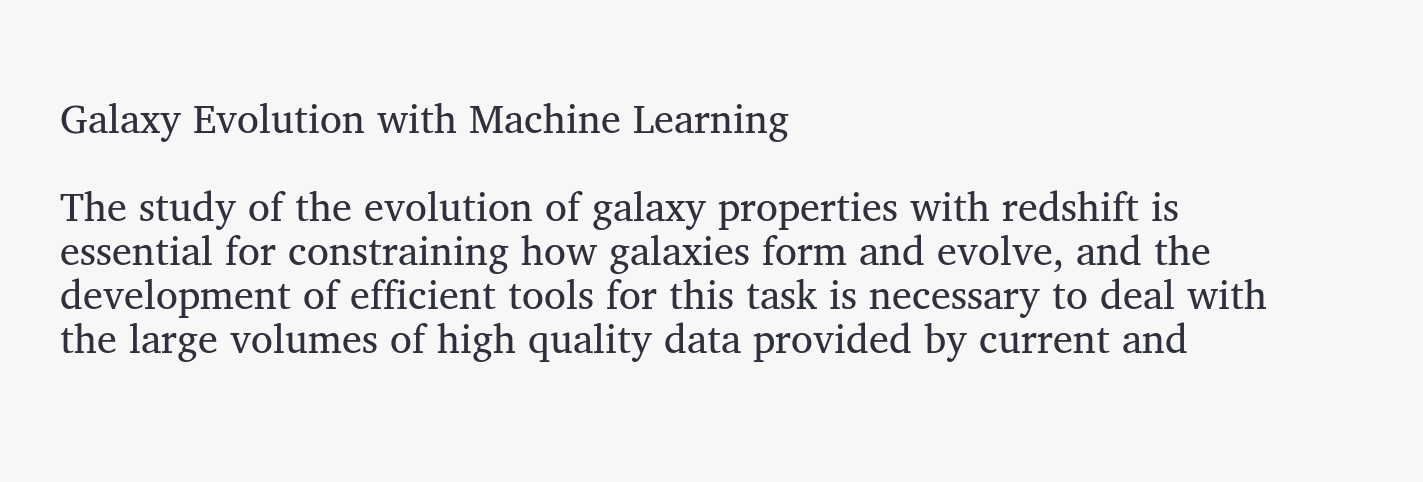Galaxy Evolution with Machine Learning

The study of the evolution of galaxy properties with redshift is essential for constraining how galaxies form and evolve, and the development of efficient tools for this task is necessary to deal with the large volumes of high quality data provided by current and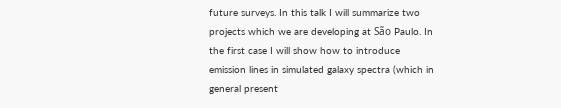future surveys. In this talk I will summarize two projects which we are developing at São Paulo. In the first case I will show how to introduce emission lines in simulated galaxy spectra (which in general present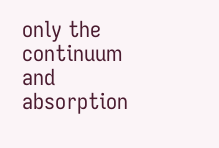only the continuum and absorption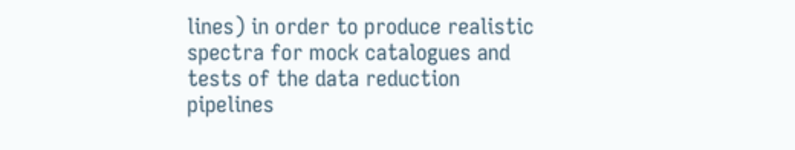lines) in order to produce realistic spectra for mock catalogues and tests of the data reduction pipelines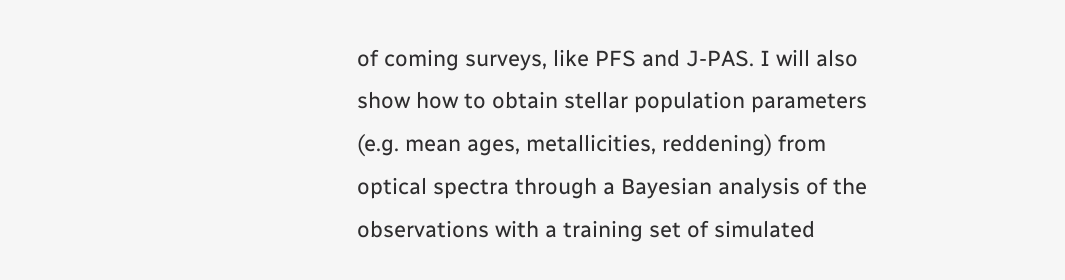of coming surveys, like PFS and J-PAS. I will also show how to obtain stellar population parameters (e.g. mean ages, metallicities, reddening) from optical spectra through a Bayesian analysis of the observations with a training set of simulated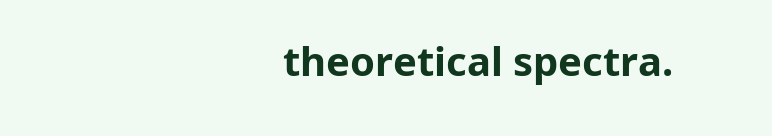theoretical spectra.